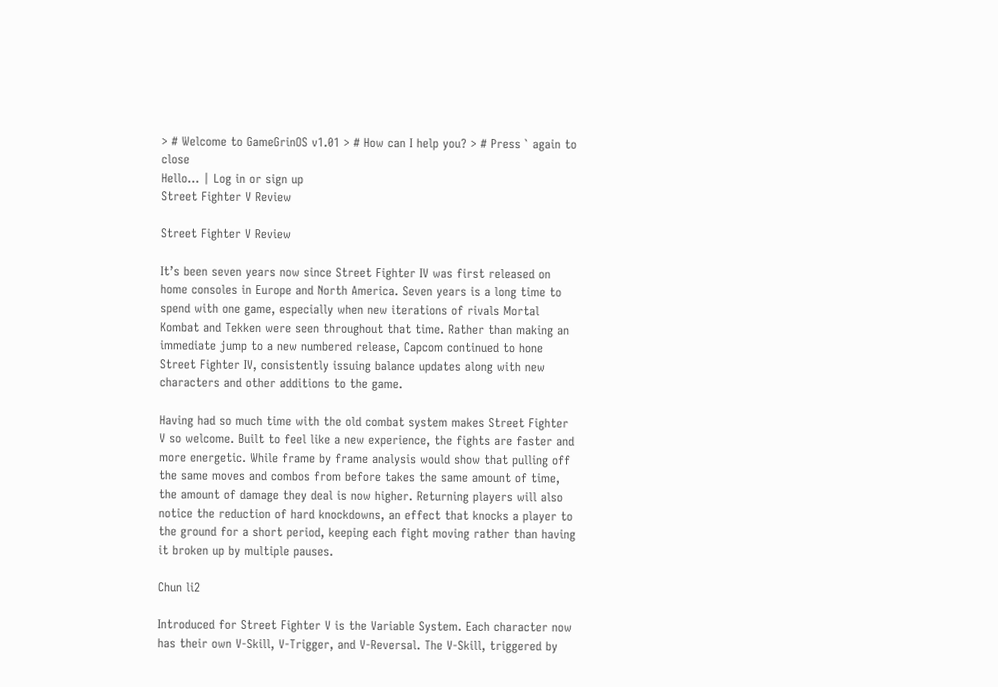> # Welcome to GameGrinOS v1.01 > # How can I help you? > # Press ` again to close
Hello… | Log in or sign up
Street Fighter V Review

Street Fighter V Review

It’s been seven years now since Street Fighter IV was first released on home consoles in Europe and North America. Seven years is a long time to spend with one game, especially when new iterations of rivals Mortal Kombat and Tekken were seen throughout that time. Rather than making an immediate jump to a new numbered release, Capcom continued to hone Street Fighter IV, consistently issuing balance updates along with new characters and other additions to the game.

Having had so much time with the old combat system makes Street Fighter V so welcome. Built to feel like a new experience, the fights are faster and more energetic. While frame by frame analysis would show that pulling off the same moves and combos from before takes the same amount of time, the amount of damage they deal is now higher. Returning players will also notice the reduction of hard knockdowns, an effect that knocks a player to the ground for a short period, keeping each fight moving rather than having it broken up by multiple pauses.

Chun li2

Introduced for Street Fighter V is the Variable System. Each character now has their own V-Skill, V-Trigger, and V-Reversal. The V-Skill, triggered by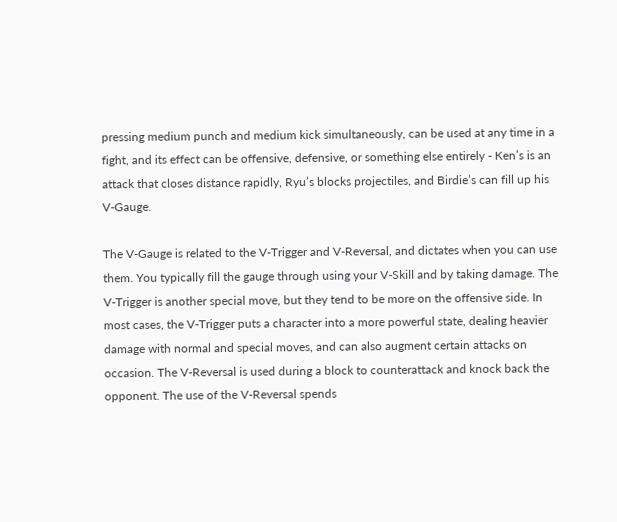pressing medium punch and medium kick simultaneously, can be used at any time in a fight, and its effect can be offensive, defensive, or something else entirely - Ken’s is an attack that closes distance rapidly, Ryu’s blocks projectiles, and Birdie’s can fill up his V-Gauge.

The V-Gauge is related to the V-Trigger and V-Reversal, and dictates when you can use them. You typically fill the gauge through using your V-Skill and by taking damage. The V-Trigger is another special move, but they tend to be more on the offensive side. In most cases, the V-Trigger puts a character into a more powerful state, dealing heavier damage with normal and special moves, and can also augment certain attacks on occasion. The V-Reversal is used during a block to counterattack and knock back the opponent. The use of the V-Reversal spends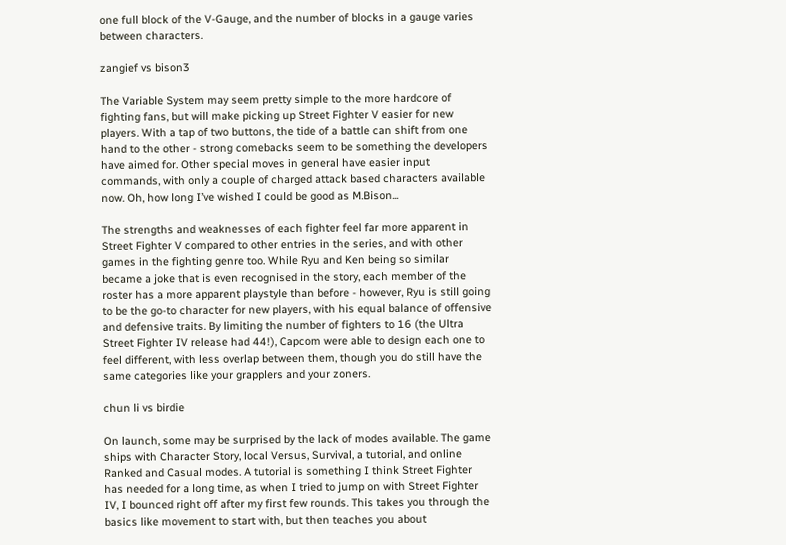one full block of the V-Gauge, and the number of blocks in a gauge varies between characters.

zangief vs bison3

The Variable System may seem pretty simple to the more hardcore of fighting fans, but will make picking up Street Fighter V easier for new players. With a tap of two buttons, the tide of a battle can shift from one hand to the other - strong comebacks seem to be something the developers have aimed for. Other special moves in general have easier input commands, with only a couple of charged attack based characters available now. Oh, how long I’ve wished I could be good as M.Bison...

The strengths and weaknesses of each fighter feel far more apparent in Street Fighter V compared to other entries in the series, and with other games in the fighting genre too. While Ryu and Ken being so similar became a joke that is even recognised in the story, each member of the roster has a more apparent playstyle than before - however, Ryu is still going to be the go-to character for new players, with his equal balance of offensive and defensive traits. By limiting the number of fighters to 16 (the Ultra Street Fighter IV release had 44!), Capcom were able to design each one to feel different, with less overlap between them, though you do still have the same categories like your grapplers and your zoners.

chun li vs birdie

On launch, some may be surprised by the lack of modes available. The game ships with Character Story, local Versus, Survival, a tutorial, and online Ranked and Casual modes. A tutorial is something I think Street Fighter has needed for a long time, as when I tried to jump on with Street Fighter IV, I bounced right off after my first few rounds. This takes you through the basics like movement to start with, but then teaches you about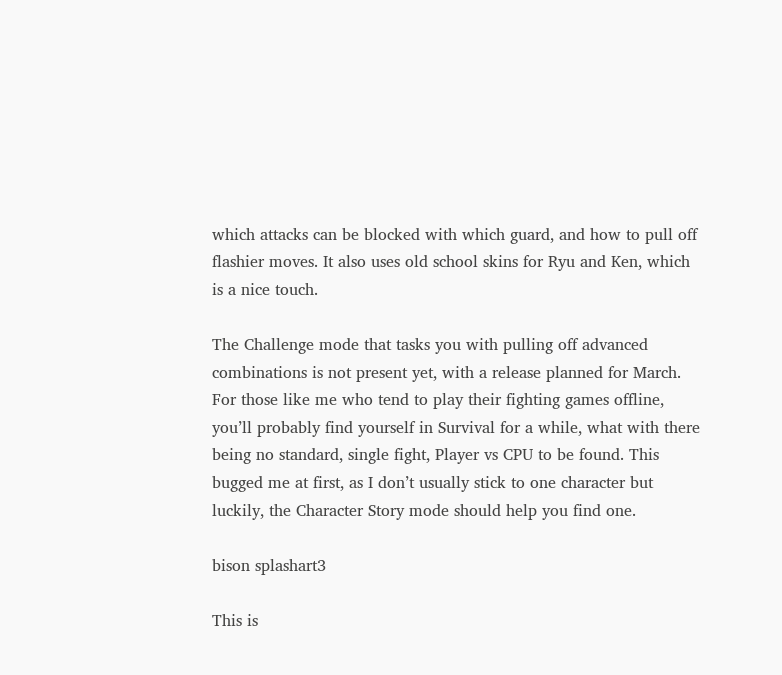which attacks can be blocked with which guard, and how to pull off flashier moves. It also uses old school skins for Ryu and Ken, which is a nice touch.

The Challenge mode that tasks you with pulling off advanced combinations is not present yet, with a release planned for March. For those like me who tend to play their fighting games offline, you’ll probably find yourself in Survival for a while, what with there being no standard, single fight, Player vs CPU to be found. This bugged me at first, as I don’t usually stick to one character but luckily, the Character Story mode should help you find one.

bison splashart3

This is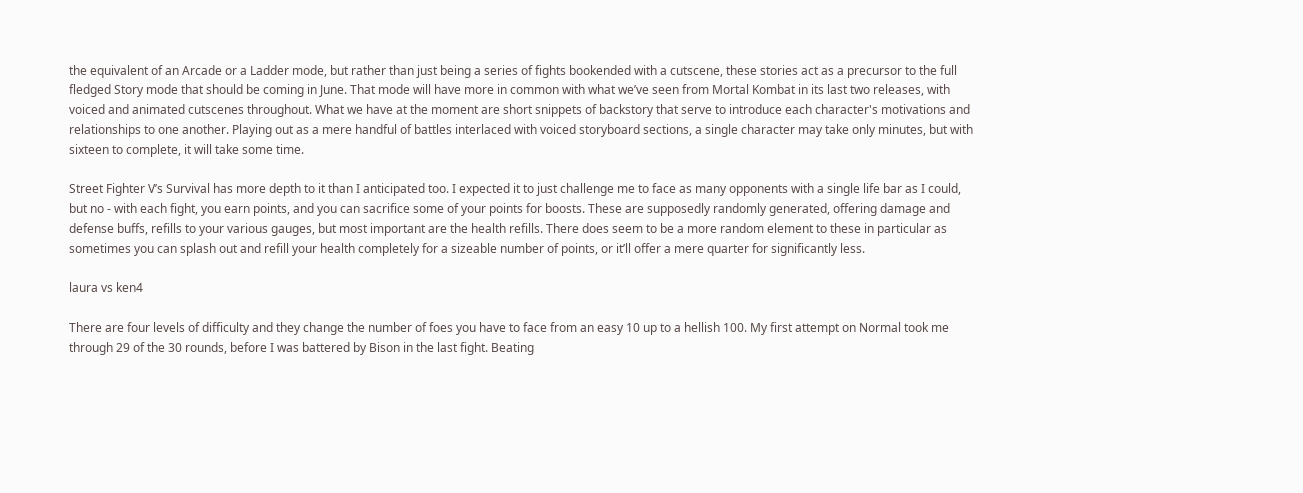the equivalent of an Arcade or a Ladder mode, but rather than just being a series of fights bookended with a cutscene, these stories act as a precursor to the full fledged Story mode that should be coming in June. That mode will have more in common with what we’ve seen from Mortal Kombat in its last two releases, with voiced and animated cutscenes throughout. What we have at the moment are short snippets of backstory that serve to introduce each character's motivations and relationships to one another. Playing out as a mere handful of battles interlaced with voiced storyboard sections, a single character may take only minutes, but with sixteen to complete, it will take some time.

Street Fighter V’s Survival has more depth to it than I anticipated too. I expected it to just challenge me to face as many opponents with a single life bar as I could, but no - with each fight, you earn points, and you can sacrifice some of your points for boosts. These are supposedly randomly generated, offering damage and defense buffs, refills to your various gauges, but most important are the health refills. There does seem to be a more random element to these in particular as sometimes you can splash out and refill your health completely for a sizeable number of points, or it’ll offer a mere quarter for significantly less.

laura vs ken4

There are four levels of difficulty and they change the number of foes you have to face from an easy 10 up to a hellish 100. My first attempt on Normal took me through 29 of the 30 rounds, before I was battered by Bison in the last fight. Beating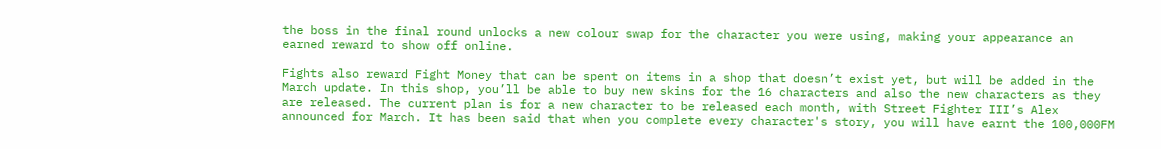the boss in the final round unlocks a new colour swap for the character you were using, making your appearance an earned reward to show off online.

Fights also reward Fight Money that can be spent on items in a shop that doesn’t exist yet, but will be added in the March update. In this shop, you’ll be able to buy new skins for the 16 characters and also the new characters as they are released. The current plan is for a new character to be released each month, with Street Fighter III’s Alex announced for March. It has been said that when you complete every character's story, you will have earnt the 100,000FM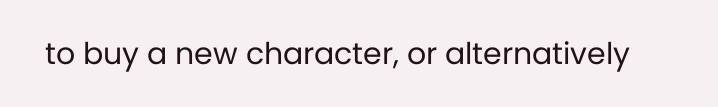to buy a new character, or alternatively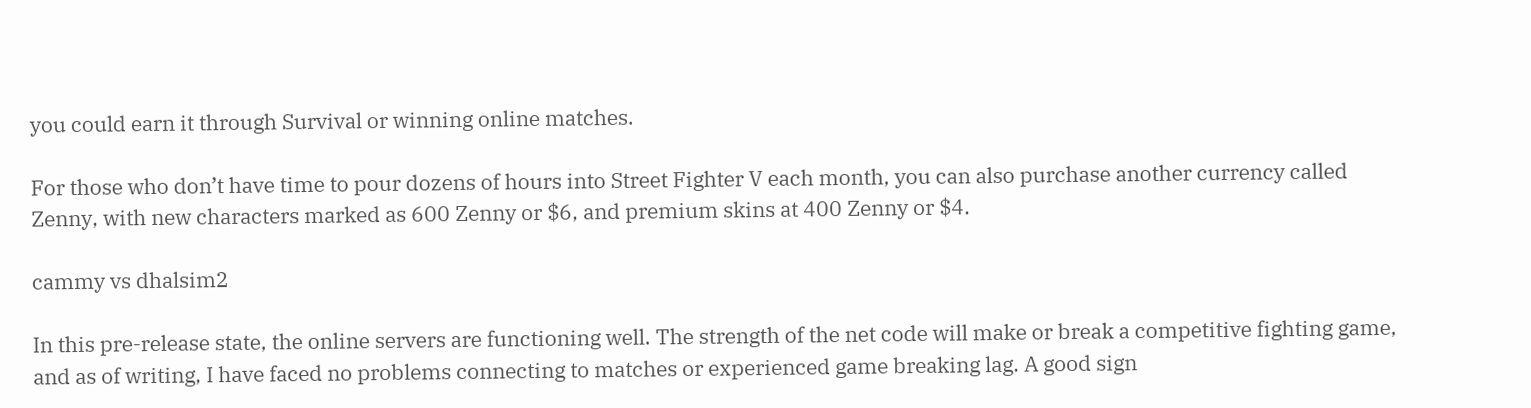you could earn it through Survival or winning online matches.

For those who don’t have time to pour dozens of hours into Street Fighter V each month, you can also purchase another currency called Zenny, with new characters marked as 600 Zenny or $6, and premium skins at 400 Zenny or $4.

cammy vs dhalsim2

In this pre-release state, the online servers are functioning well. The strength of the net code will make or break a competitive fighting game, and as of writing, I have faced no problems connecting to matches or experienced game breaking lag. A good sign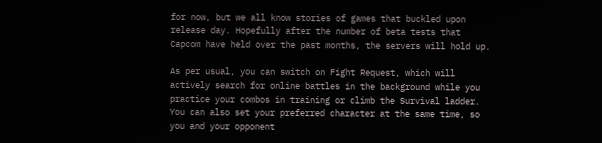for now, but we all know stories of games that buckled upon release day. Hopefully after the number of beta tests that Capcom have held over the past months, the servers will hold up.

As per usual, you can switch on Fight Request, which will actively search for online battles in the background while you practice your combos in training or climb the Survival ladder. You can also set your preferred character at the same time, so you and your opponent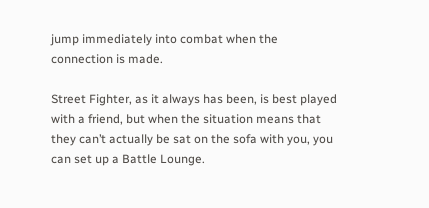jump immediately into combat when the connection is made.

Street Fighter, as it always has been, is best played with a friend, but when the situation means that they can’t actually be sat on the sofa with you, you can set up a Battle Lounge.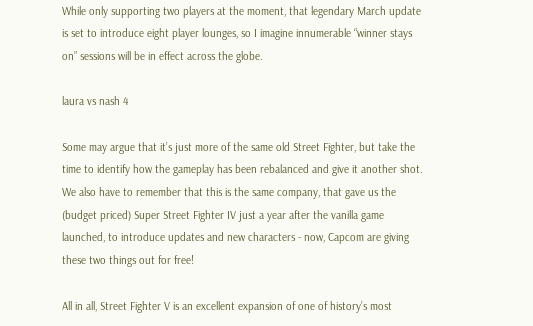While only supporting two players at the moment, that legendary March update is set to introduce eight player lounges, so I imagine innumerable “winner stays on” sessions will be in effect across the globe.

laura vs nash 4

Some may argue that it’s just more of the same old Street Fighter, but take the time to identify how the gameplay has been rebalanced and give it another shot. We also have to remember that this is the same company, that gave us the (budget priced) Super Street Fighter IV just a year after the vanilla game launched, to introduce updates and new characters - now, Capcom are giving these two things out for free!

All in all, Street Fighter V is an excellent expansion of one of history’s most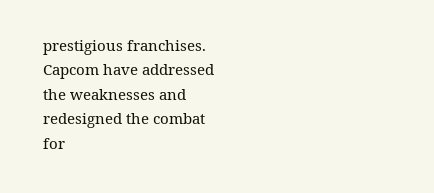prestigious franchises. Capcom have addressed the weaknesses and redesigned the combat for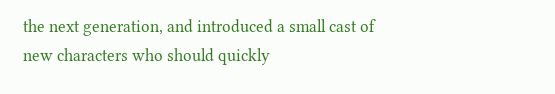the next generation, and introduced a small cast of new characters who should quickly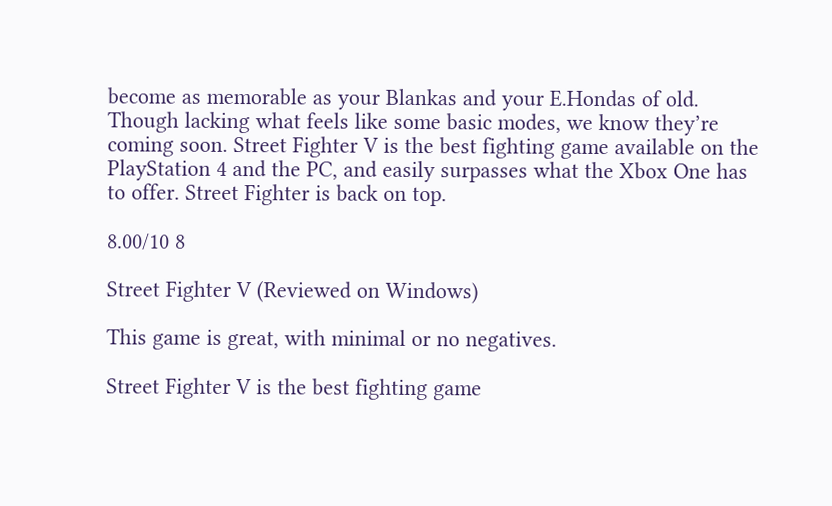become as memorable as your Blankas and your E.Hondas of old. Though lacking what feels like some basic modes, we know they’re coming soon. Street Fighter V is the best fighting game available on the PlayStation 4 and the PC, and easily surpasses what the Xbox One has to offer. Street Fighter is back on top.

8.00/10 8

Street Fighter V (Reviewed on Windows)

This game is great, with minimal or no negatives.

Street Fighter V is the best fighting game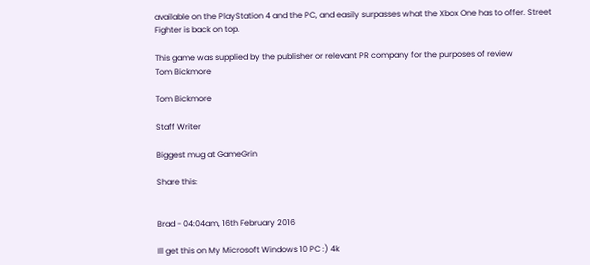available on the PlayStation 4 and the PC, and easily surpasses what the Xbox One has to offer. Street Fighter is back on top.

This game was supplied by the publisher or relevant PR company for the purposes of review
Tom Bickmore

Tom Bickmore

Staff Writer

Biggest mug at GameGrin

Share this:


Brad - 04:04am, 16th February 2016

Ill get this on My Microsoft Windows 10 PC :) 4k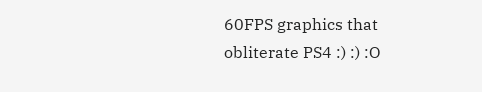60FPS graphics that obliterate PS4 :) :) :O